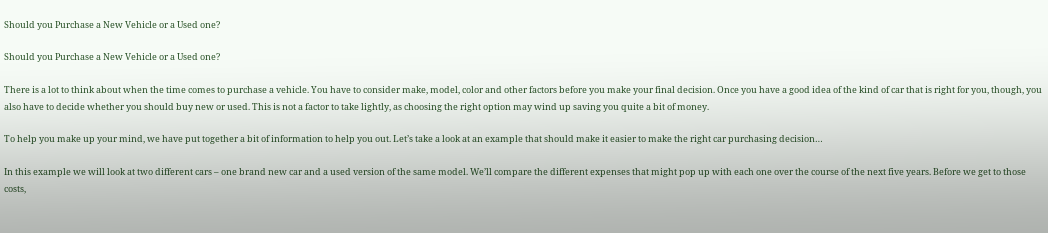Should you Purchase a New Vehicle or a Used one?

Should you Purchase a New Vehicle or a Used one?

There is a lot to think about when the time comes to purchase a vehicle. You have to consider make, model, color and other factors before you make your final decision. Once you have a good idea of the kind of car that is right for you, though, you also have to decide whether you should buy new or used. This is not a factor to take lightly, as choosing the right option may wind up saving you quite a bit of money.

To help you make up your mind, we have put together a bit of information to help you out. Let’s take a look at an example that should make it easier to make the right car purchasing decision…

In this example we will look at two different cars – one brand new car and a used version of the same model. We’ll compare the different expenses that might pop up with each one over the course of the next five years. Before we get to those costs,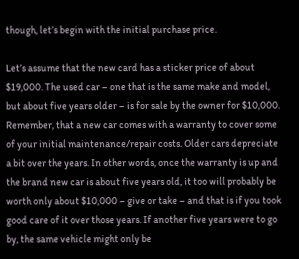though, let’s begin with the initial purchase price.

Let’s assume that the new card has a sticker price of about $19,000. The used car – one that is the same make and model, but about five years older – is for sale by the owner for $10,000. Remember, that a new car comes with a warranty to cover some of your initial maintenance/repair costs. Older cars depreciate a bit over the years. In other words, once the warranty is up and the brand new car is about five years old, it too will probably be worth only about $10,000 – give or take – and that is if you took good care of it over those years. If another five years were to go by, the same vehicle might only be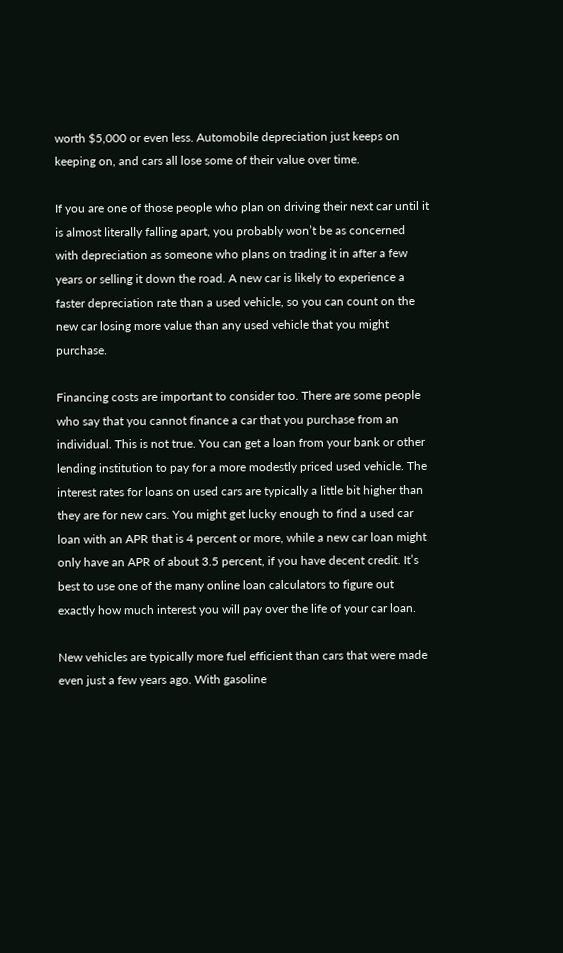worth $5,000 or even less. Automobile depreciation just keeps on keeping on, and cars all lose some of their value over time.

If you are one of those people who plan on driving their next car until it is almost literally falling apart, you probably won’t be as concerned with depreciation as someone who plans on trading it in after a few years or selling it down the road. A new car is likely to experience a faster depreciation rate than a used vehicle, so you can count on the new car losing more value than any used vehicle that you might purchase.

Financing costs are important to consider too. There are some people who say that you cannot finance a car that you purchase from an individual. This is not true. You can get a loan from your bank or other lending institution to pay for a more modestly priced used vehicle. The interest rates for loans on used cars are typically a little bit higher than they are for new cars. You might get lucky enough to find a used car loan with an APR that is 4 percent or more, while a new car loan might only have an APR of about 3.5 percent, if you have decent credit. It’s best to use one of the many online loan calculators to figure out exactly how much interest you will pay over the life of your car loan.

New vehicles are typically more fuel efficient than cars that were made even just a few years ago. With gasoline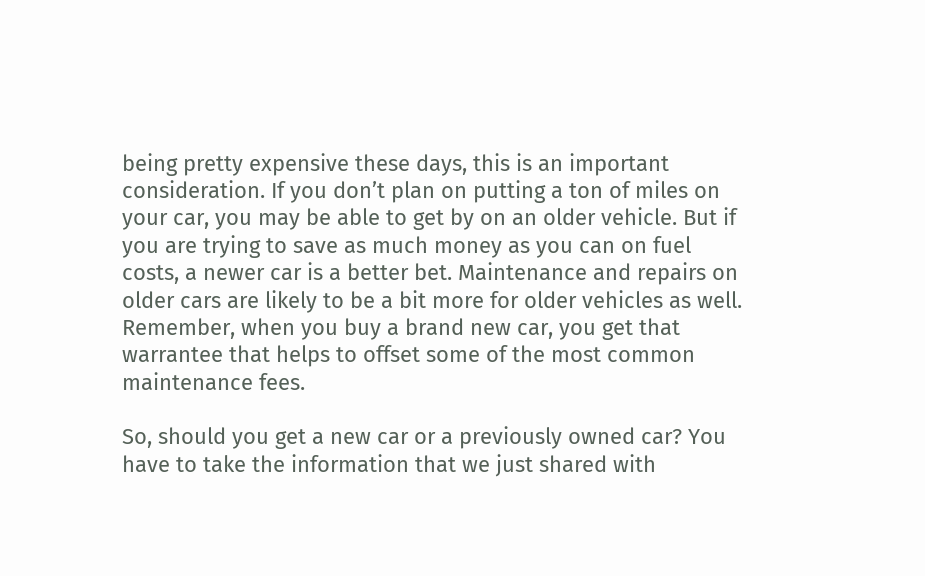being pretty expensive these days, this is an important consideration. If you don’t plan on putting a ton of miles on your car, you may be able to get by on an older vehicle. But if you are trying to save as much money as you can on fuel costs, a newer car is a better bet. Maintenance and repairs on older cars are likely to be a bit more for older vehicles as well. Remember, when you buy a brand new car, you get that warrantee that helps to offset some of the most common maintenance fees.

So, should you get a new car or a previously owned car? You have to take the information that we just shared with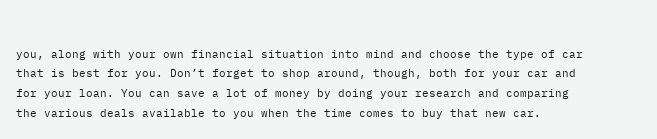you, along with your own financial situation into mind and choose the type of car that is best for you. Don’t forget to shop around, though, both for your car and for your loan. You can save a lot of money by doing your research and comparing the various deals available to you when the time comes to buy that new car.